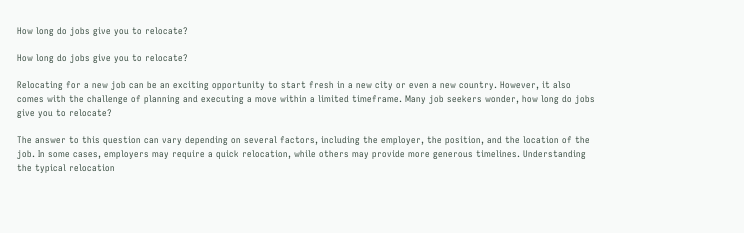How long do jobs give you to relocate?

How long do jobs give you to relocate?

Relocating for a new job can be an exciting opportunity to start fresh in a new city or even a new country. However, it also comes with the challenge of planning and executing a move within a limited timeframe. Many job seekers wonder, how long do jobs give you to relocate?

The answer to this question can vary depending on several factors, including the employer, the position, and the location of the job. In some cases, employers may require a quick relocation, while others may provide more generous timelines. Understanding the typical relocation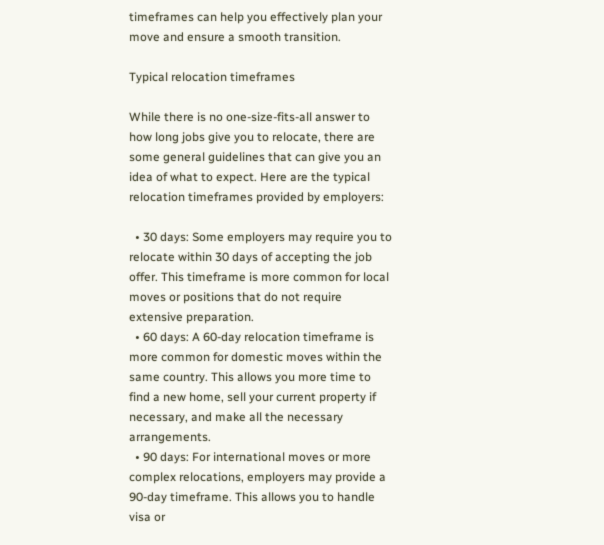timeframes can help you effectively plan your move and ensure a smooth transition.

Typical relocation timeframes

While there is no one-size-fits-all answer to how long jobs give you to relocate, there are some general guidelines that can give you an idea of what to expect. Here are the typical relocation timeframes provided by employers:

  • 30 days: Some employers may require you to relocate within 30 days of accepting the job offer. This timeframe is more common for local moves or positions that do not require extensive preparation.
  • 60 days: A 60-day relocation timeframe is more common for domestic moves within the same country. This allows you more time to find a new home, sell your current property if necessary, and make all the necessary arrangements.
  • 90 days: For international moves or more complex relocations, employers may provide a 90-day timeframe. This allows you to handle visa or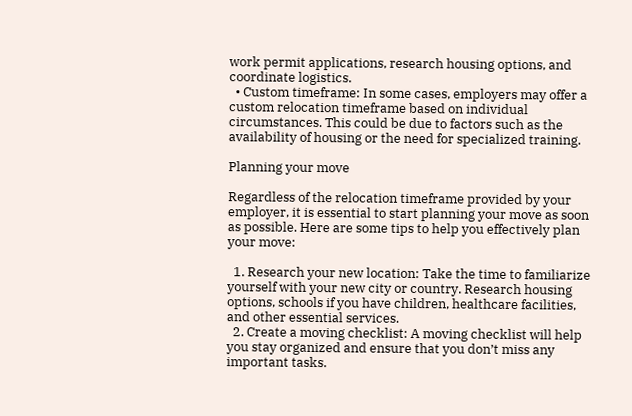work permit applications, research housing options, and coordinate logistics.
  • Custom timeframe: In some cases, employers may offer a custom relocation timeframe based on individual circumstances. This could be due to factors such as the availability of housing or the need for specialized training.

Planning your move

Regardless of the relocation timeframe provided by your employer, it is essential to start planning your move as soon as possible. Here are some tips to help you effectively plan your move:

  1. Research your new location: Take the time to familiarize yourself with your new city or country. Research housing options, schools if you have children, healthcare facilities, and other essential services.
  2. Create a moving checklist: A moving checklist will help you stay organized and ensure that you don’t miss any important tasks.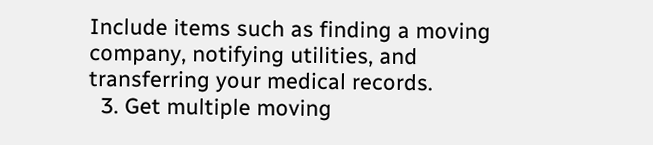Include items such as finding a moving company, notifying utilities, and transferring your medical records.
  3. Get multiple moving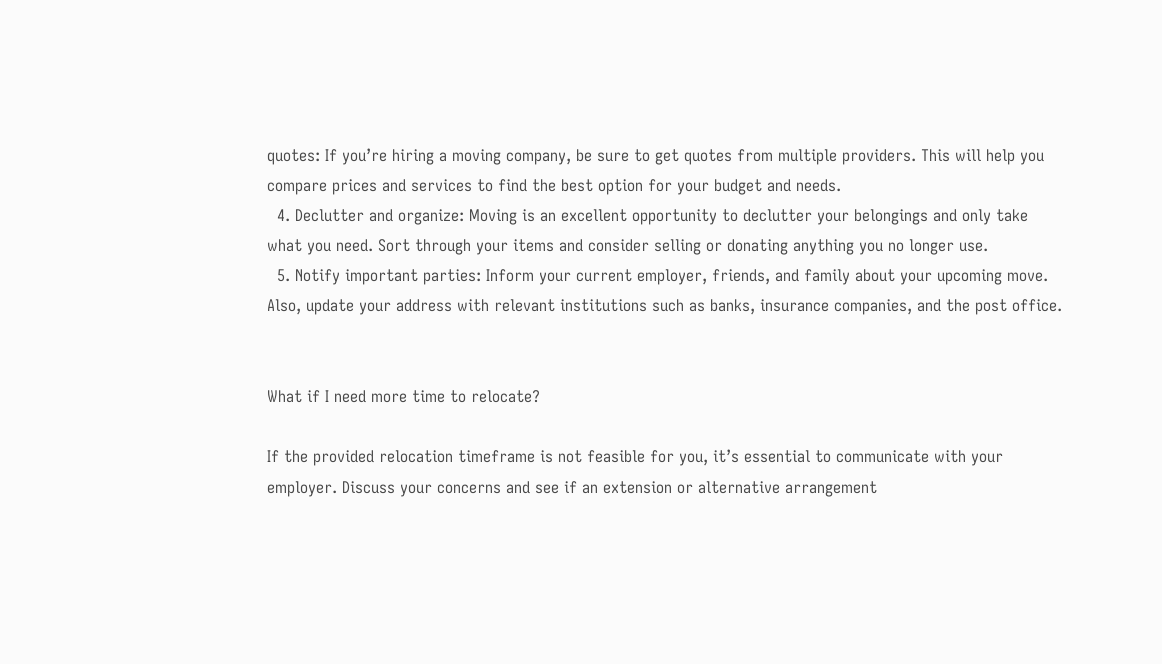quotes: If you’re hiring a moving company, be sure to get quotes from multiple providers. This will help you compare prices and services to find the best option for your budget and needs.
  4. Declutter and organize: Moving is an excellent opportunity to declutter your belongings and only take what you need. Sort through your items and consider selling or donating anything you no longer use.
  5. Notify important parties: Inform your current employer, friends, and family about your upcoming move. Also, update your address with relevant institutions such as banks, insurance companies, and the post office.


What if I need more time to relocate?

If the provided relocation timeframe is not feasible for you, it’s essential to communicate with your employer. Discuss your concerns and see if an extension or alternative arrangement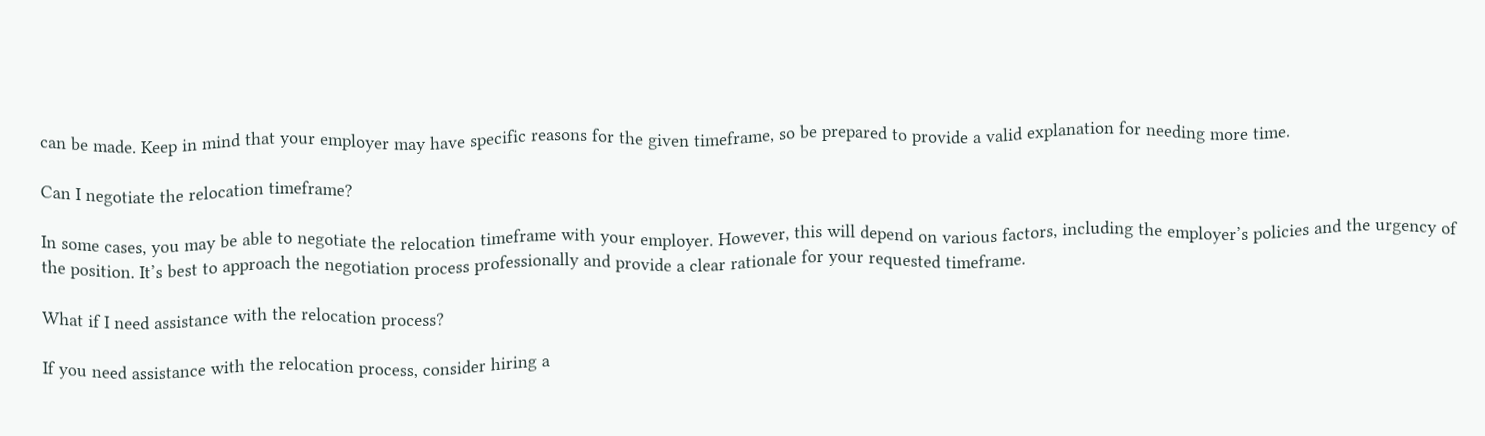can be made. Keep in mind that your employer may have specific reasons for the given timeframe, so be prepared to provide a valid explanation for needing more time.

Can I negotiate the relocation timeframe?

In some cases, you may be able to negotiate the relocation timeframe with your employer. However, this will depend on various factors, including the employer’s policies and the urgency of the position. It’s best to approach the negotiation process professionally and provide a clear rationale for your requested timeframe.

What if I need assistance with the relocation process?

If you need assistance with the relocation process, consider hiring a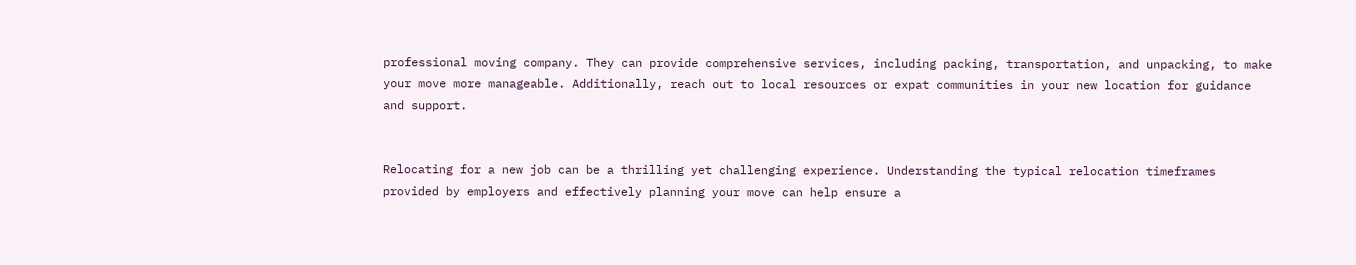professional moving company. They can provide comprehensive services, including packing, transportation, and unpacking, to make your move more manageable. Additionally, reach out to local resources or expat communities in your new location for guidance and support.


Relocating for a new job can be a thrilling yet challenging experience. Understanding the typical relocation timeframes provided by employers and effectively planning your move can help ensure a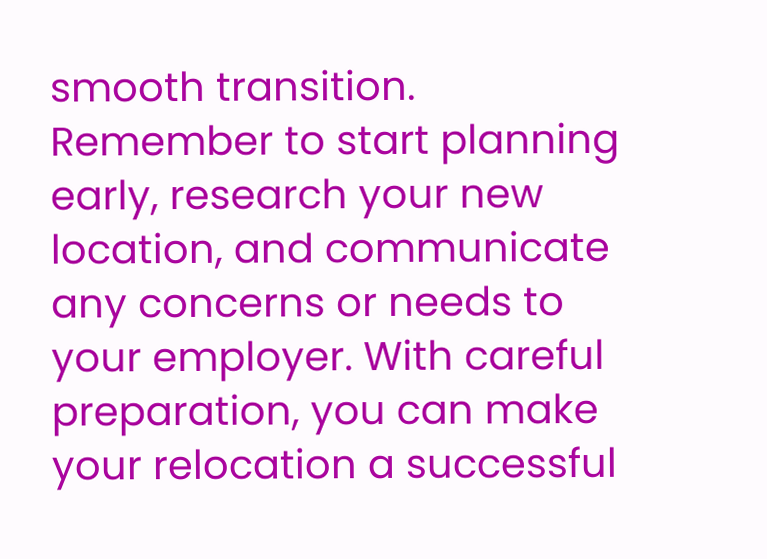smooth transition. Remember to start planning early, research your new location, and communicate any concerns or needs to your employer. With careful preparation, you can make your relocation a successful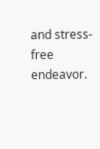and stress-free endeavor.